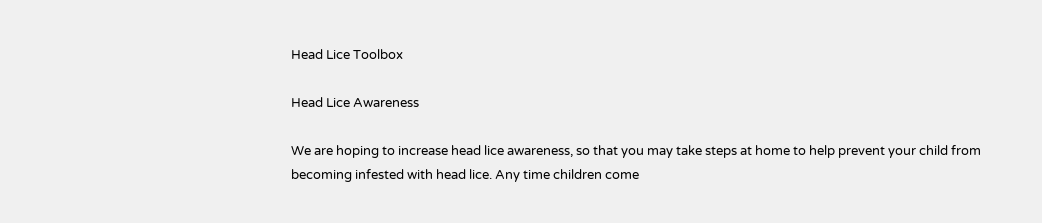Head Lice Toolbox

Head Lice Awareness

We are hoping to increase head lice awareness, so that you may take steps at home to help prevent your child from becoming infested with head lice. Any time children come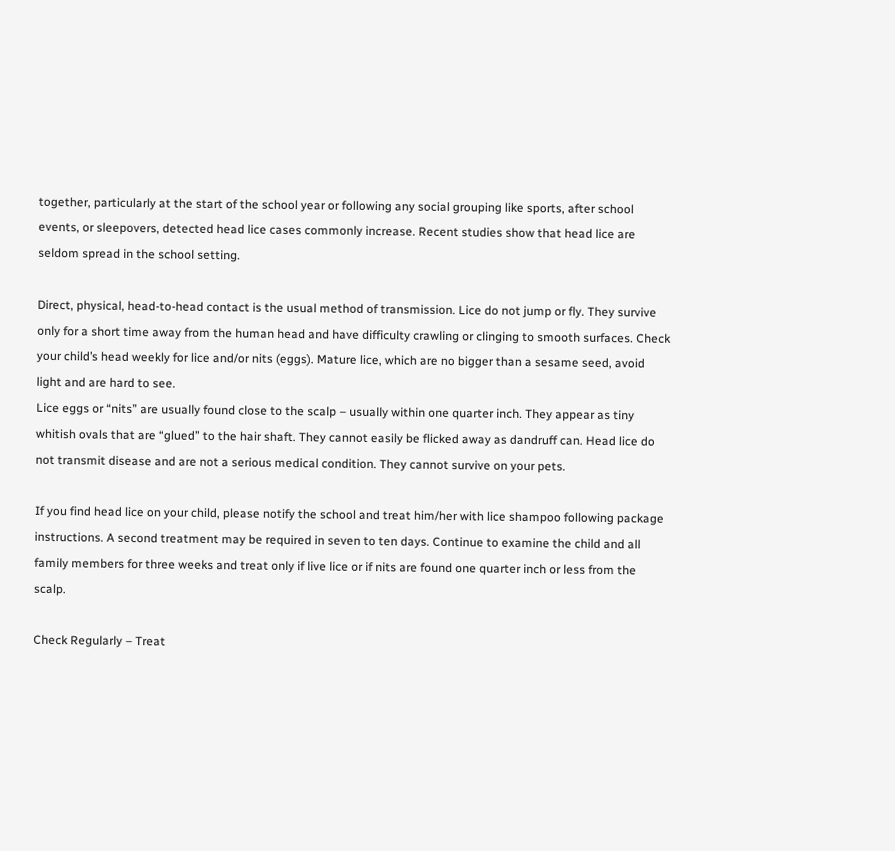together, particularly at the start of the school year or following any social grouping like sports, after school events, or sleepovers, detected head lice cases commonly increase. Recent studies show that head lice are seldom spread in the school setting.

Direct, physical, head-to-head contact is the usual method of transmission. Lice do not jump or fly. They survive only for a short time away from the human head and have difficulty crawling or clinging to smooth surfaces. Check your child’s head weekly for lice and/or nits (eggs). Mature lice, which are no bigger than a sesame seed, avoid light and are hard to see.
Lice eggs or “nits” are usually found close to the scalp – usually within one quarter inch. They appear as tiny whitish ovals that are “glued” to the hair shaft. They cannot easily be flicked away as dandruff can. Head lice do not transmit disease and are not a serious medical condition. They cannot survive on your pets.

If you find head lice on your child, please notify the school and treat him/her with lice shampoo following package instructions. A second treatment may be required in seven to ten days. Continue to examine the child and all family members for three weeks and treat only if live lice or if nits are found one quarter inch or less from the scalp.

Check Regularly – Treat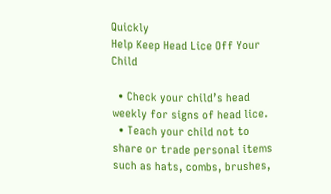Quickly
Help Keep Head Lice Off Your Child

  • Check your child’s head weekly for signs of head lice.
  • Teach your child not to share or trade personal items such as hats, combs, brushes,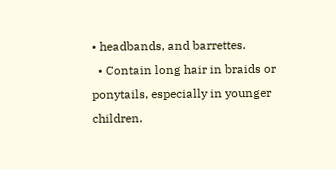• headbands, and barrettes.
  • Contain long hair in braids or ponytails, especially in younger children.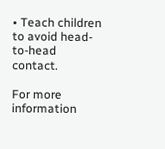• Teach children to avoid head-to-head contact.

For more information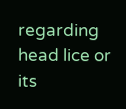regarding head lice or its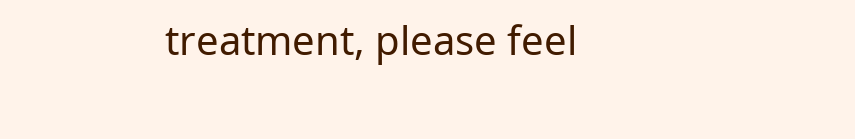treatment, please feel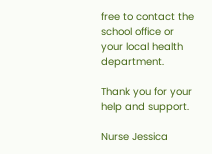free to contact the school office or your local health department.

Thank you for your help and support.

Nurse Jessica